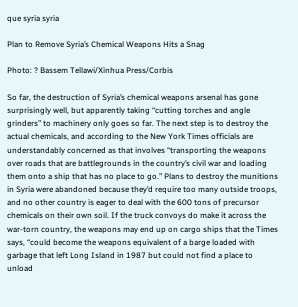que syria syria

Plan to Remove Syria’s Chemical Weapons Hits a Snag

Photo: ? Bassem Tellawi/Xinhua Press/Corbis

So far, the destruction of Syria’s chemical weapons arsenal has gone surprisingly well, but apparently taking “cutting torches and angle grinders” to machinery only goes so far. The next step is to destroy the actual chemicals, and according to the New York Times officials are understandably concerned as that involves “transporting the weapons over roads that are battlegrounds in the country’s civil war and loading them onto a ship that has no place to go.” Plans to destroy the munitions in Syria were abandoned because they’d require too many outside troops, and no other country is eager to deal with the 600 tons of precursor chemicals on their own soil. If the truck convoys do make it across the war-torn country, the weapons may end up on cargo ships that the Times says, “could become the weapons equivalent of a barge loaded with garbage that left Long Island in 1987 but could not find a place to unload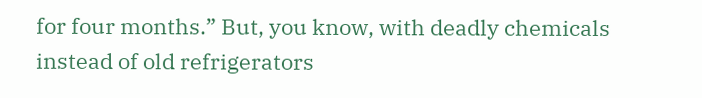for four months.” But, you know, with deadly chemicals instead of old refrigerators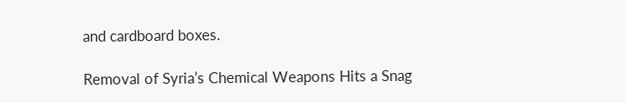and cardboard boxes.

Removal of Syria’s Chemical Weapons Hits a Snag